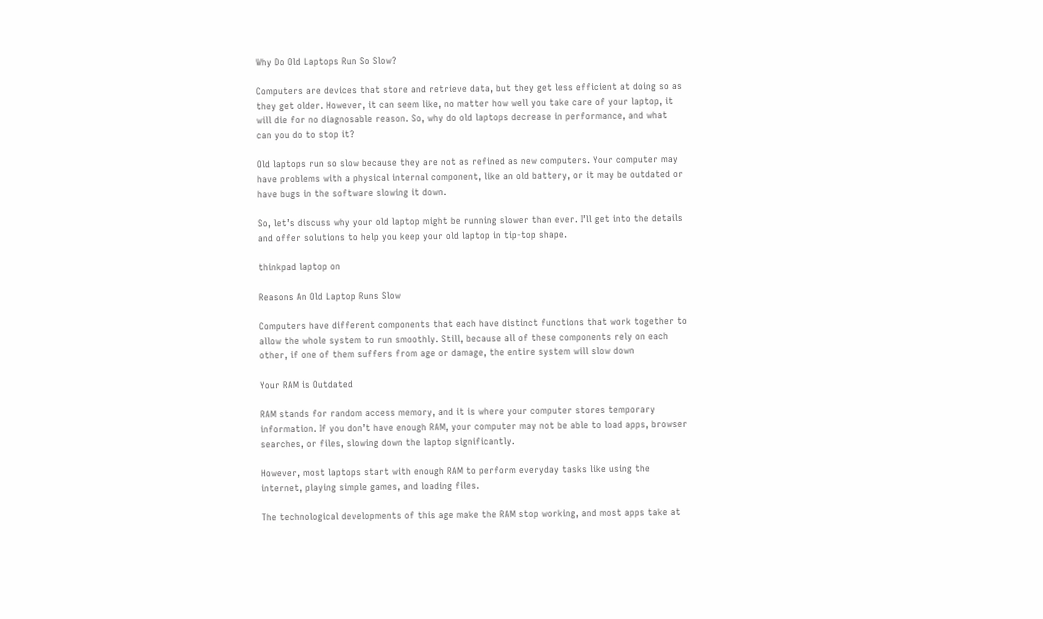Why Do Old Laptops Run So Slow?

Computers are devices that store and retrieve data, but they get less efficient at doing so as they get older. However, it can seem like, no matter how well you take care of your laptop, it will die for no diagnosable reason. So, why do old laptops decrease in performance, and what can you do to stop it?

Old laptops run so slow because they are not as refined as new computers. Your computer may have problems with a physical internal component, like an old battery, or it may be outdated or have bugs in the software slowing it down.

So, let’s discuss why your old laptop might be running slower than ever. I’ll get into the details and offer solutions to help you keep your old laptop in tip-top shape.

thinkpad laptop on

Reasons An Old Laptop Runs Slow

Computers have different components that each have distinct functions that work together to allow the whole system to run smoothly. Still, because all of these components rely on each other, if one of them suffers from age or damage, the entire system will slow down

Your RAM is Outdated

RAM stands for random access memory, and it is where your computer stores temporary information. If you don’t have enough RAM, your computer may not be able to load apps, browser searches, or files, slowing down the laptop significantly.

However, most laptops start with enough RAM to perform everyday tasks like using the internet, playing simple games, and loading files.

The technological developments of this age make the RAM stop working, and most apps take at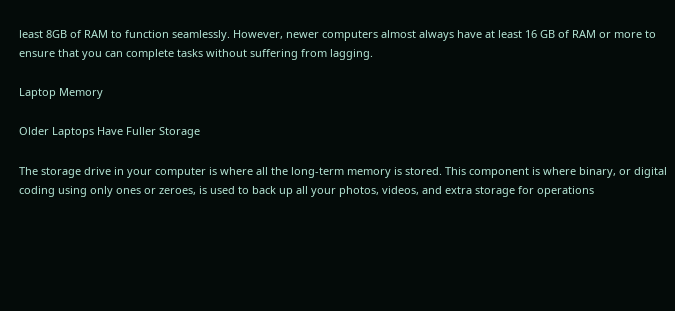least 8GB of RAM to function seamlessly. However, newer computers almost always have at least 16 GB of RAM or more to ensure that you can complete tasks without suffering from lagging.

Laptop Memory

Older Laptops Have Fuller Storage

The storage drive in your computer is where all the long-term memory is stored. This component is where binary, or digital coding using only ones or zeroes, is used to back up all your photos, videos, and extra storage for operations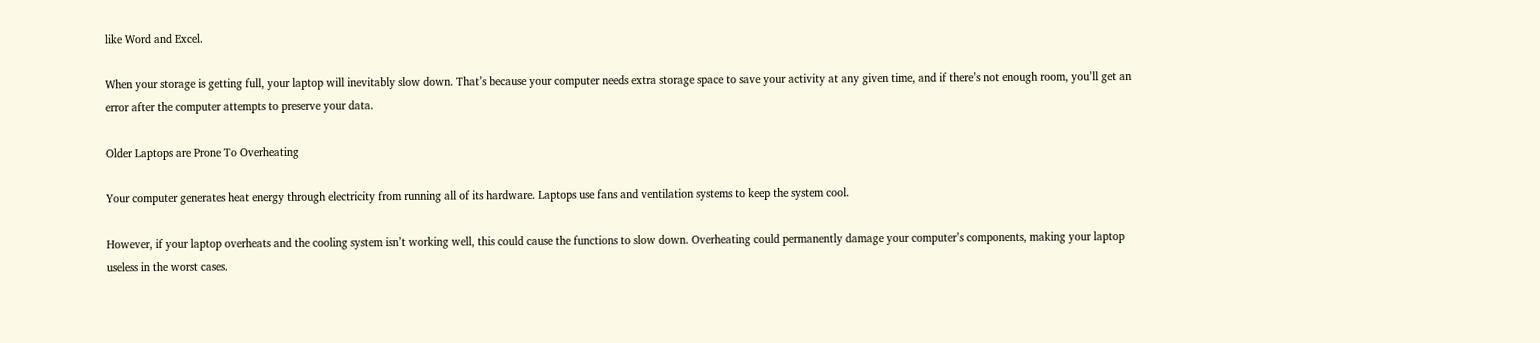like Word and Excel.

When your storage is getting full, your laptop will inevitably slow down. That’s because your computer needs extra storage space to save your activity at any given time, and if there’s not enough room, you’ll get an error after the computer attempts to preserve your data.

Older Laptops are Prone To Overheating

Your computer generates heat energy through electricity from running all of its hardware. Laptops use fans and ventilation systems to keep the system cool.

However, if your laptop overheats and the cooling system isn’t working well, this could cause the functions to slow down. Overheating could permanently damage your computer’s components, making your laptop useless in the worst cases.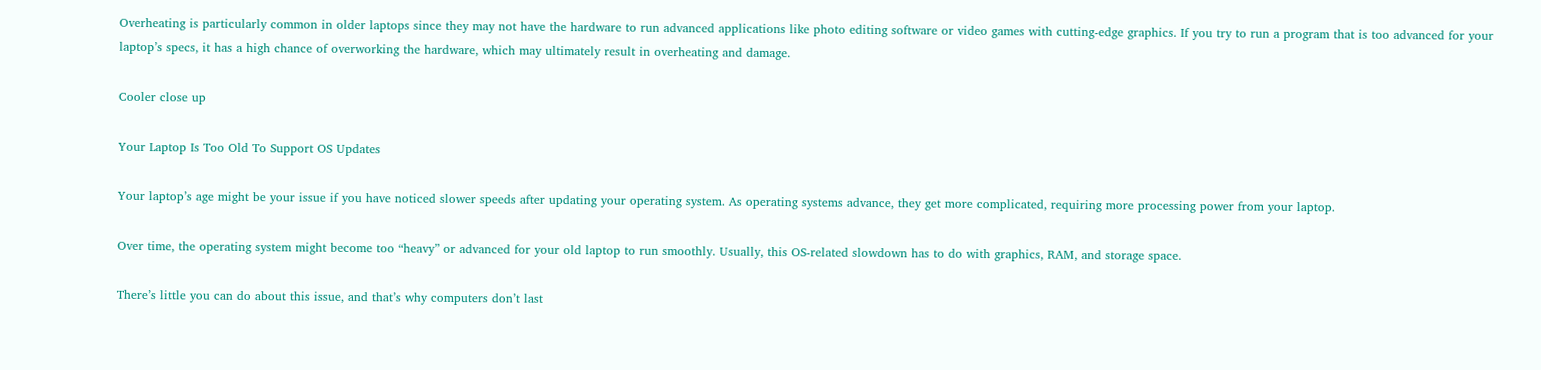Overheating is particularly common in older laptops since they may not have the hardware to run advanced applications like photo editing software or video games with cutting-edge graphics. If you try to run a program that is too advanced for your laptop’s specs, it has a high chance of overworking the hardware, which may ultimately result in overheating and damage.

Cooler close up

Your Laptop Is Too Old To Support OS Updates

Your laptop’s age might be your issue if you have noticed slower speeds after updating your operating system. As operating systems advance, they get more complicated, requiring more processing power from your laptop.

Over time, the operating system might become too “heavy” or advanced for your old laptop to run smoothly. Usually, this OS-related slowdown has to do with graphics, RAM, and storage space.

There’s little you can do about this issue, and that’s why computers don’t last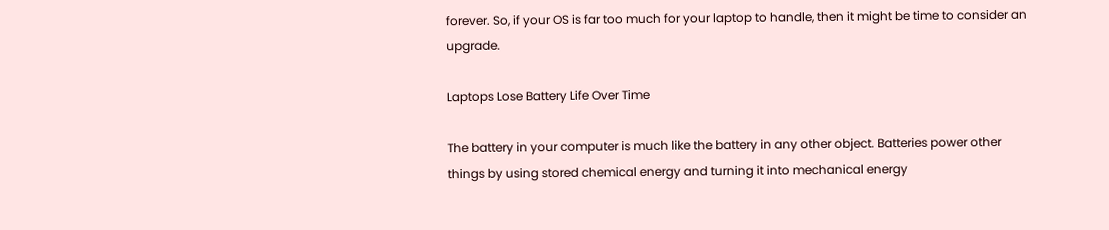forever. So, if your OS is far too much for your laptop to handle, then it might be time to consider an upgrade.

Laptops Lose Battery Life Over Time

The battery in your computer is much like the battery in any other object. Batteries power other things by using stored chemical energy and turning it into mechanical energy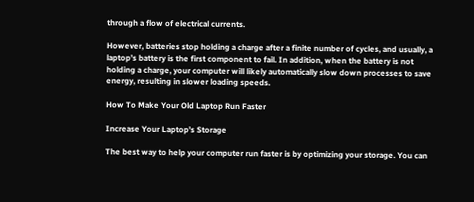through a flow of electrical currents.

However, batteries stop holding a charge after a finite number of cycles, and usually, a laptop’s battery is the first component to fail. In addition, when the battery is not holding a charge, your computer will likely automatically slow down processes to save energy, resulting in slower loading speeds.

How To Make Your Old Laptop Run Faster

Increase Your Laptop’s Storage

The best way to help your computer run faster is by optimizing your storage. You can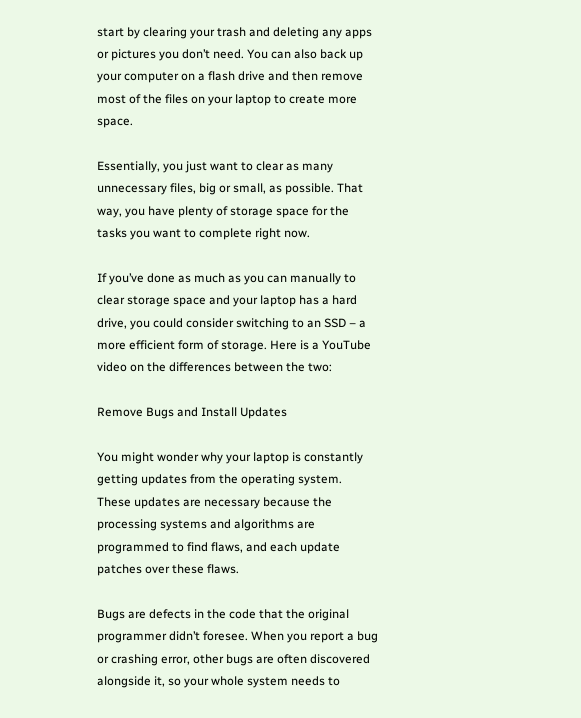start by clearing your trash and deleting any apps or pictures you don’t need. You can also back up your computer on a flash drive and then remove most of the files on your laptop to create more space.

Essentially, you just want to clear as many unnecessary files, big or small, as possible. That way, you have plenty of storage space for the tasks you want to complete right now.

If you’ve done as much as you can manually to clear storage space and your laptop has a hard drive, you could consider switching to an SSD – a more efficient form of storage. Here is a YouTube video on the differences between the two:

Remove Bugs and Install Updates

You might wonder why your laptop is constantly getting updates from the operating system. These updates are necessary because the processing systems and algorithms are programmed to find flaws, and each update patches over these flaws.

Bugs are defects in the code that the original programmer didn’t foresee. When you report a bug or crashing error, other bugs are often discovered alongside it, so your whole system needs to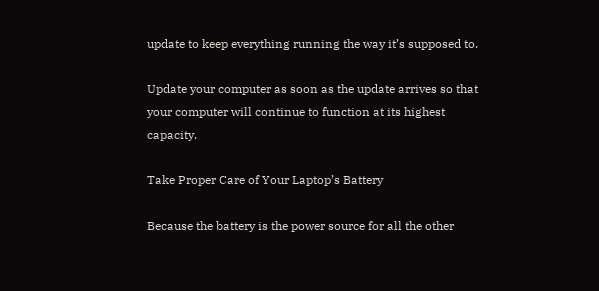update to keep everything running the way it’s supposed to.

Update your computer as soon as the update arrives so that your computer will continue to function at its highest capacity.

Take Proper Care of Your Laptop’s Battery

Because the battery is the power source for all the other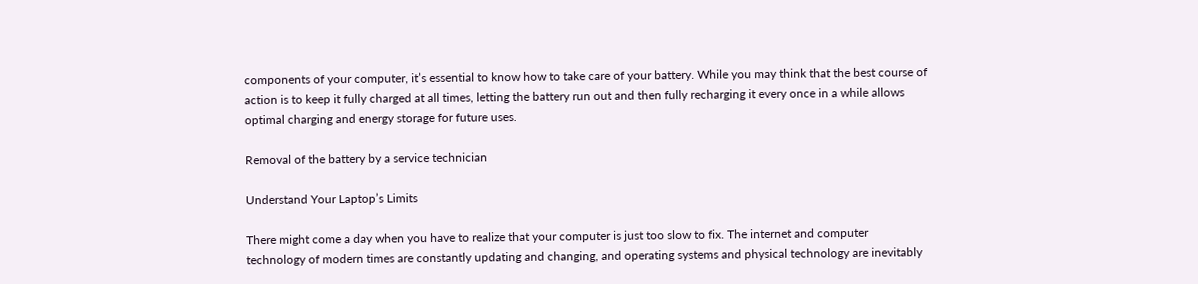components of your computer, it’s essential to know how to take care of your battery. While you may think that the best course of action is to keep it fully charged at all times, letting the battery run out and then fully recharging it every once in a while allows optimal charging and energy storage for future uses.

Removal of the battery by a service technician

Understand Your Laptop’s Limits

There might come a day when you have to realize that your computer is just too slow to fix. The internet and computer technology of modern times are constantly updating and changing, and operating systems and physical technology are inevitably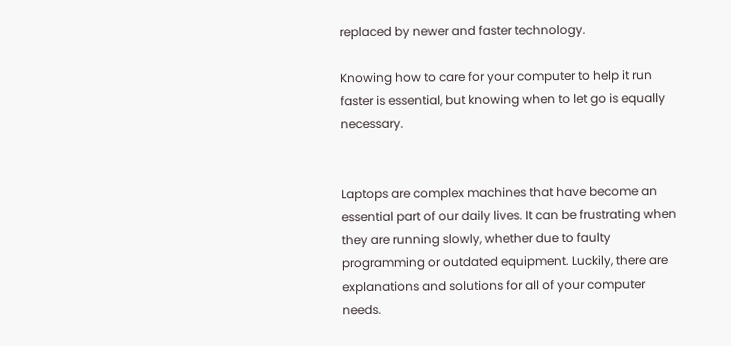replaced by newer and faster technology.

Knowing how to care for your computer to help it run faster is essential, but knowing when to let go is equally necessary.


Laptops are complex machines that have become an essential part of our daily lives. It can be frustrating when they are running slowly, whether due to faulty programming or outdated equipment. Luckily, there are explanations and solutions for all of your computer needs.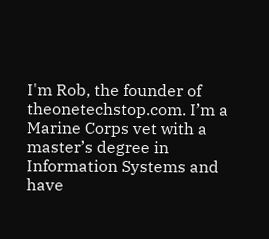I'm Rob, the founder of theonetechstop.com. I’m a Marine Corps vet with a master’s degree in Information Systems and have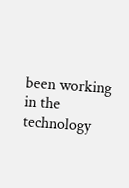been working in the technology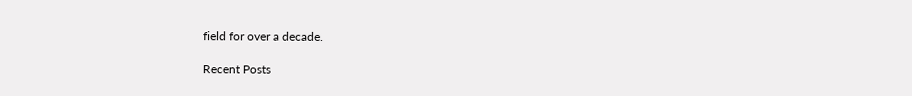field for over a decade.

Recent Posts